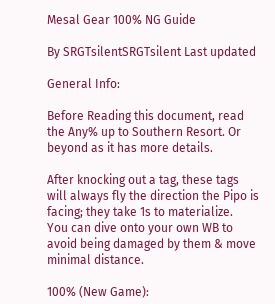Mesal Gear 100% NG Guide

By SRGTsilentSRGTsilent Last updated

General Info:

Before Reading this document, read the Any% up to Southern Resort. Or beyond as it has more details.

After knocking out a tag, these tags will always fly the direction the Pipo is facing; they take 1s to materialize.
You can dive onto your own WB to avoid being damaged by them & move minimal distance.

100% (New Game):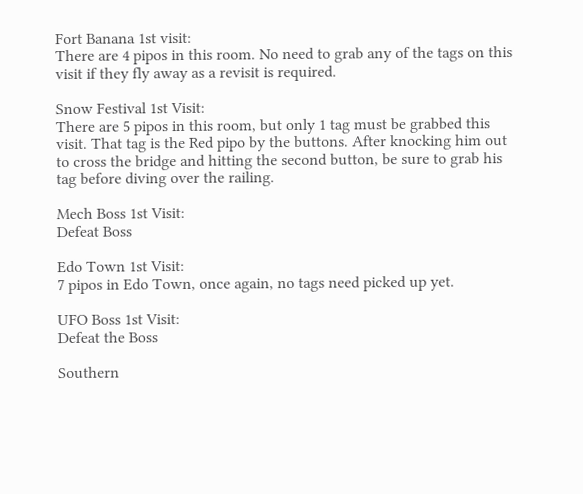Fort Banana 1st visit:
There are 4 pipos in this room. No need to grab any of the tags on this visit if they fly away as a revisit is required.

Snow Festival 1st Visit:
There are 5 pipos in this room, but only 1 tag must be grabbed this visit. That tag is the Red pipo by the buttons. After knocking him out to cross the bridge and hitting the second button, be sure to grab his tag before diving over the railing.

Mech Boss 1st Visit:
Defeat Boss

Edo Town 1st Visit:
7 pipos in Edo Town, once again, no tags need picked up yet.

UFO Boss 1st Visit:
Defeat the Boss

Southern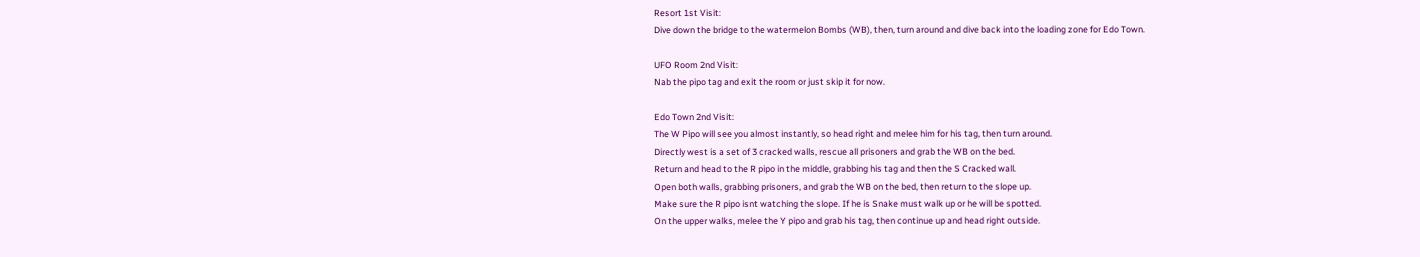Resort 1st Visit:
Dive down the bridge to the watermelon Bombs (WB), then, turn around and dive back into the loading zone for Edo Town.

UFO Room 2nd Visit:
Nab the pipo tag and exit the room or just skip it for now.

Edo Town 2nd Visit:
The W Pipo will see you almost instantly, so head right and melee him for his tag, then turn around.
Directly west is a set of 3 cracked walls, rescue all prisoners and grab the WB on the bed.
Return and head to the R pipo in the middle, grabbing his tag and then the S Cracked wall.
Open both walls, grabbing prisoners, and grab the WB on the bed, then return to the slope up.
Make sure the R pipo isnt watching the slope. If he is Snake must walk up or he will be spotted.
On the upper walks, melee the Y pipo and grab his tag, then continue up and head right outside.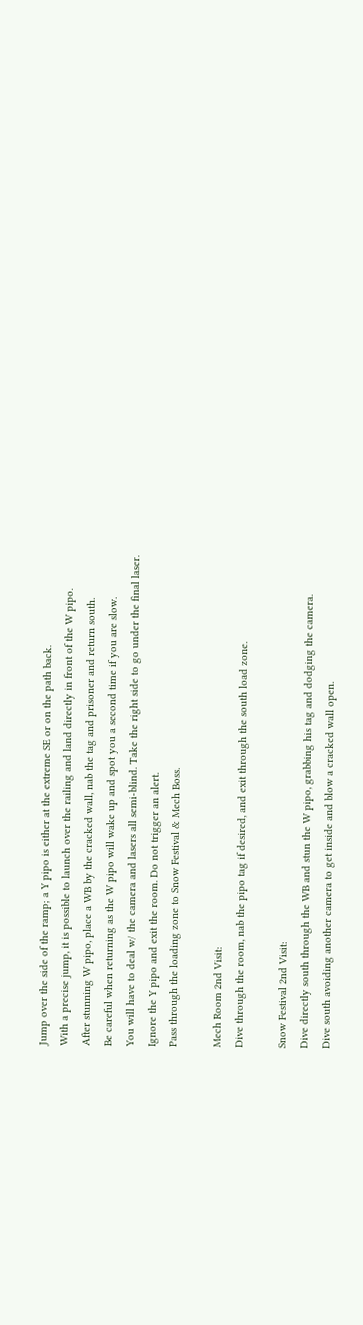Jump over the side of the ramp; a Y pipo is either at the extreme SE or on the path back.
With a precise jump, it is possible to launch over the railing and land directly in front of the W pipo.
After stunning W pipo, place a WB by the cracked wall, nab the tag and prisoner and return south.
Be careful when returning as the W pipo will wake up and spot you a second time if you are slow.
You will have to deal w/ the camera and lasers all semi-blind. Take the right side to go under the final laser.
Ignore the Y pipo and exit the room. Do not trigger an alert.
Pass through the loading zone to Snow Festival & Mech Boss.

Mech Room 2nd Visit:
Dive through the room, nab the pipo tag if desired, and exit through the south load zone.

Snow Festival 2nd Visit:
Dive directly south through the WB and stun the W pipo, grabbing his tag and dodging the camera.
Dive south avoiding another camera to get inside and blow a cracked wall open.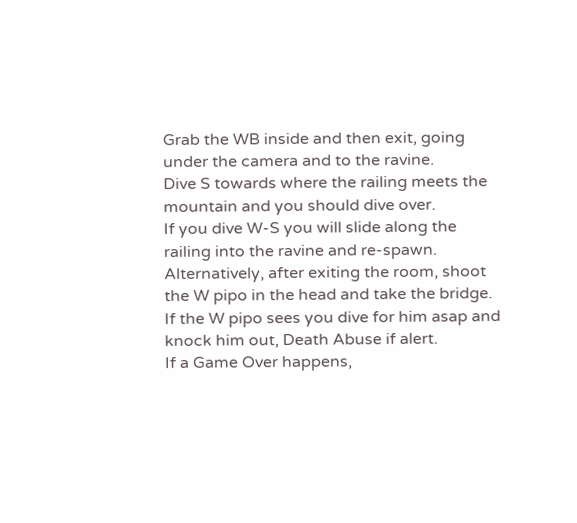Grab the WB inside and then exit, going under the camera and to the ravine.
Dive S towards where the railing meets the mountain and you should dive over.
If you dive W-S you will slide along the railing into the ravine and re-spawn.
Alternatively, after exiting the room, shoot the W pipo in the head and take the bridge.
If the W pipo sees you dive for him asap and knock him out, Death Abuse if alert.
If a Game Over happens,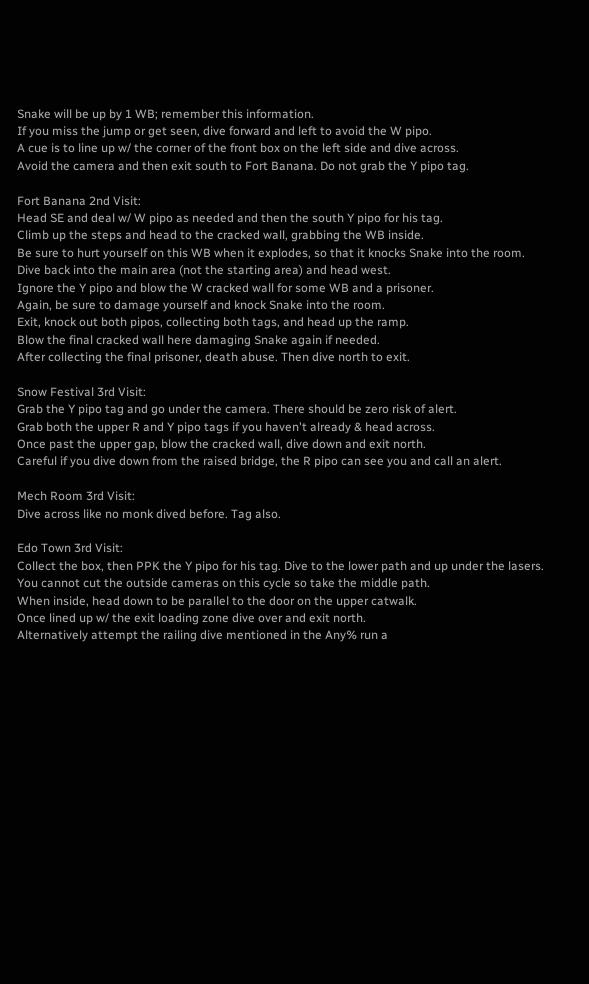Snake will be up by 1 WB; remember this information.
If you miss the jump or get seen, dive forward and left to avoid the W pipo.
A cue is to line up w/ the corner of the front box on the left side and dive across.
Avoid the camera and then exit south to Fort Banana. Do not grab the Y pipo tag.

Fort Banana 2nd Visit:
Head SE and deal w/ W pipo as needed and then the south Y pipo for his tag.
Climb up the steps and head to the cracked wall, grabbing the WB inside.
Be sure to hurt yourself on this WB when it explodes, so that it knocks Snake into the room.
Dive back into the main area (not the starting area) and head west.
Ignore the Y pipo and blow the W cracked wall for some WB and a prisoner.
Again, be sure to damage yourself and knock Snake into the room.
Exit, knock out both pipos, collecting both tags, and head up the ramp.
Blow the final cracked wall here damaging Snake again if needed.
After collecting the final prisoner, death abuse. Then dive north to exit.

Snow Festival 3rd Visit:
Grab the Y pipo tag and go under the camera. There should be zero risk of alert.
Grab both the upper R and Y pipo tags if you haven't already & head across.
Once past the upper gap, blow the cracked wall, dive down and exit north.
Careful if you dive down from the raised bridge, the R pipo can see you and call an alert.

Mech Room 3rd Visit:
Dive across like no monk dived before. Tag also.

Edo Town 3rd Visit:
Collect the box, then PPK the Y pipo for his tag. Dive to the lower path and up under the lasers.
You cannot cut the outside cameras on this cycle so take the middle path.
When inside, head down to be parallel to the door on the upper catwalk.
Once lined up w/ the exit loading zone dive over and exit north.
Alternatively attempt the railing dive mentioned in the Any% run a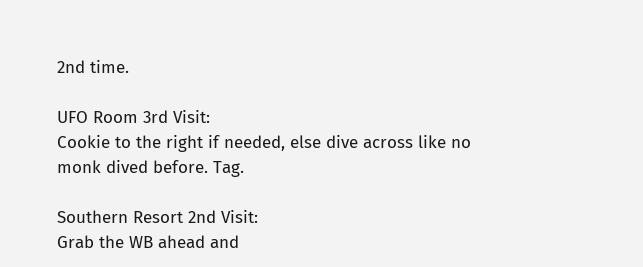2nd time.

UFO Room 3rd Visit:
Cookie to the right if needed, else dive across like no monk dived before. Tag.

Southern Resort 2nd Visit:
Grab the WB ahead and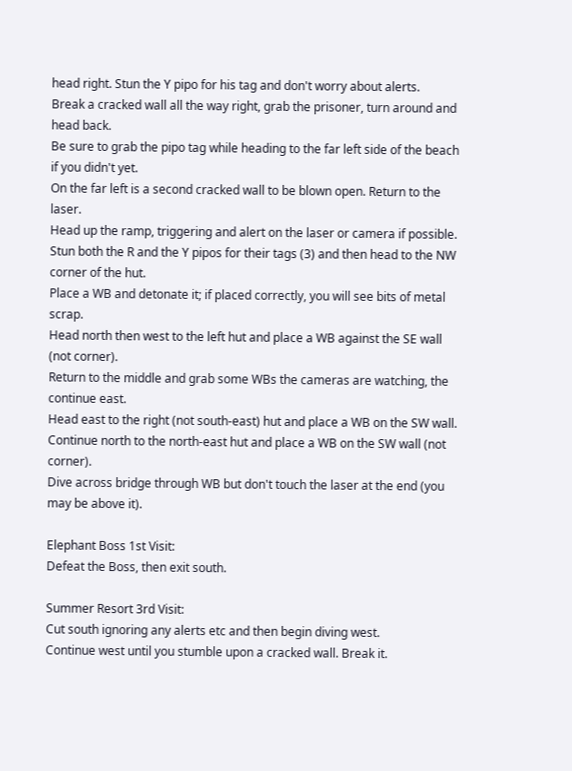head right. Stun the Y pipo for his tag and don't worry about alerts.
Break a cracked wall all the way right, grab the prisoner, turn around and head back.
Be sure to grab the pipo tag while heading to the far left side of the beach if you didn't yet.
On the far left is a second cracked wall to be blown open. Return to the laser.
Head up the ramp, triggering and alert on the laser or camera if possible.
Stun both the R and the Y pipos for their tags (3) and then head to the NW corner of the hut.
Place a WB and detonate it; if placed correctly, you will see bits of metal scrap.
Head north then west to the left hut and place a WB against the SE wall (not corner).
Return to the middle and grab some WBs the cameras are watching, the continue east.
Head east to the right (not south-east) hut and place a WB on the SW wall.
Continue north to the north-east hut and place a WB on the SW wall (not corner).
Dive across bridge through WB but don't touch the laser at the end (you may be above it).

Elephant Boss 1st Visit:
Defeat the Boss, then exit south.

Summer Resort 3rd Visit:
Cut south ignoring any alerts etc and then begin diving west.
Continue west until you stumble upon a cracked wall. Break it.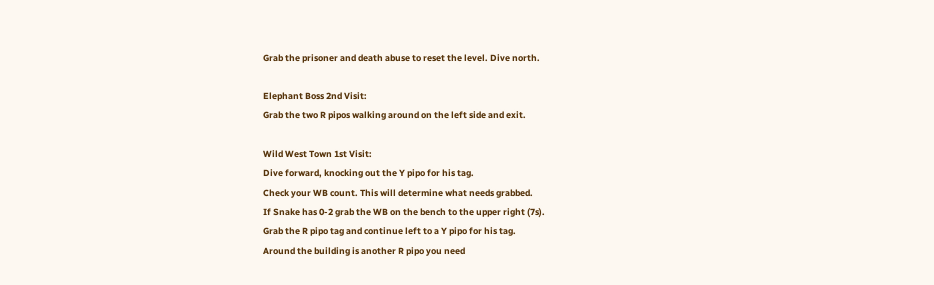Grab the prisoner and death abuse to reset the level. Dive north.

Elephant Boss 2nd Visit:
Grab the two R pipos walking around on the left side and exit.

Wild West Town 1st Visit:
Dive forward, knocking out the Y pipo for his tag.
Check your WB count. This will determine what needs grabbed.
If Snake has 0-2 grab the WB on the bench to the upper right (7s).
Grab the R pipo tag and continue left to a Y pipo for his tag.
Around the building is another R pipo you need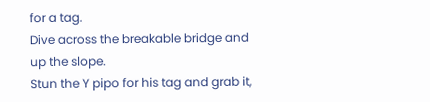for a tag.
Dive across the breakable bridge and up the slope.
Stun the Y pipo for his tag and grab it,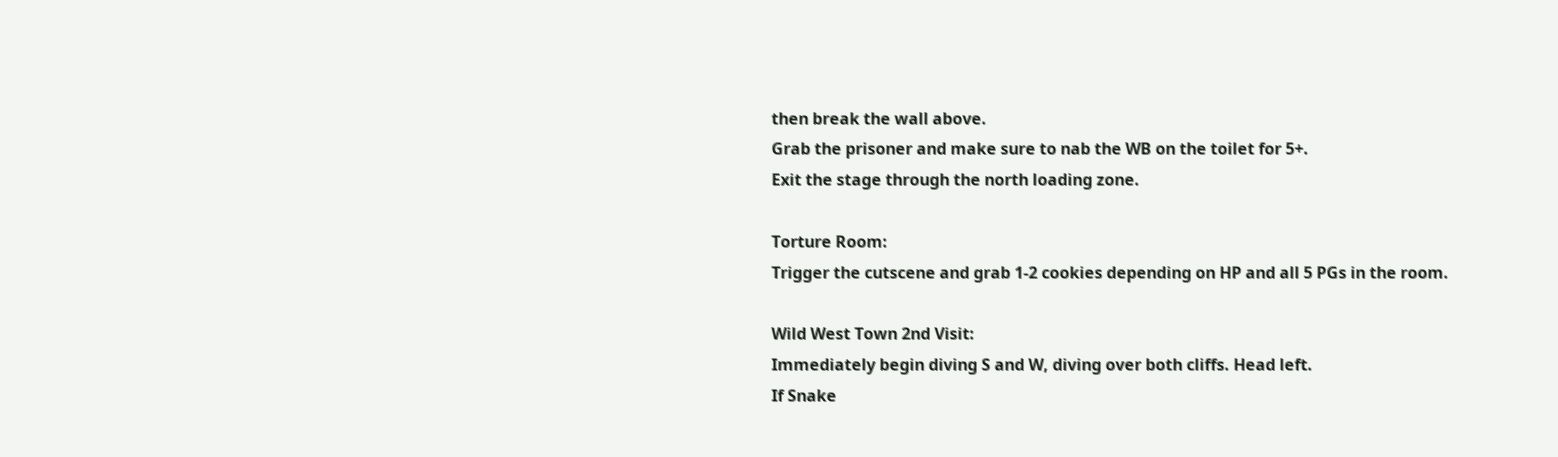then break the wall above.
Grab the prisoner and make sure to nab the WB on the toilet for 5+.
Exit the stage through the north loading zone.

Torture Room:
Trigger the cutscene and grab 1-2 cookies depending on HP and all 5 PGs in the room.

Wild West Town 2nd Visit:
Immediately begin diving S and W, diving over both cliffs. Head left.
If Snake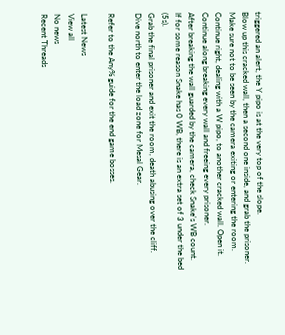triggered an alert, the Y pipo is at the very top of the slope.
Blow up this cracked wall, then a second one inside, and grab the prisoner.
Make sure not to be seen by the camera exiting or entering the room.
Continue right, dealing with a W pipo, to another cracked wall. Open it.
Continue along breaking every wall and freeing every prisoner.
After breaking the wall guarded by the camera, check Snake's WB count.
If for some reason Snake has 0 WB, there is an extra set of 3 under the bed (5s).
Grab the final prisoner and exit the room, death abusing over the cliff.
Dive north to enter the load zone for Mesal Gear.

Refer to the Any% guide for the end game bosses.

Latest News
View all
No news
Recent Threads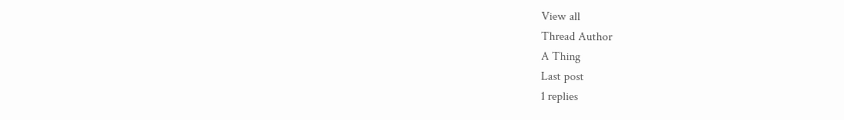View all
Thread Author
A Thing
Last post
1 replies